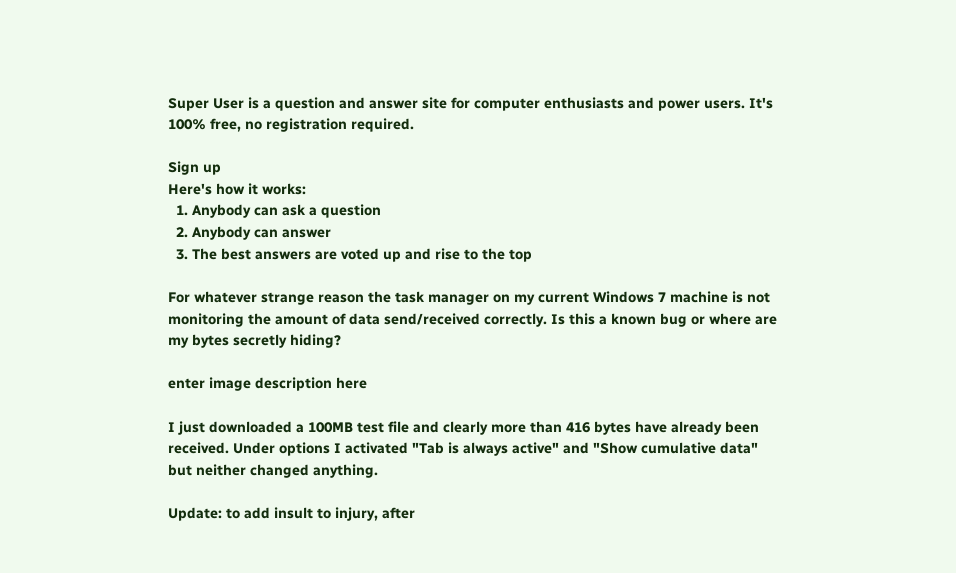Super User is a question and answer site for computer enthusiasts and power users. It's 100% free, no registration required.

Sign up
Here's how it works:
  1. Anybody can ask a question
  2. Anybody can answer
  3. The best answers are voted up and rise to the top

For whatever strange reason the task manager on my current Windows 7 machine is not monitoring the amount of data send/received correctly. Is this a known bug or where are my bytes secretly hiding?

enter image description here

I just downloaded a 100MB test file and clearly more than 416 bytes have already been received. Under options I activated "Tab is always active" and "Show cumulative data" but neither changed anything.

Update: to add insult to injury, after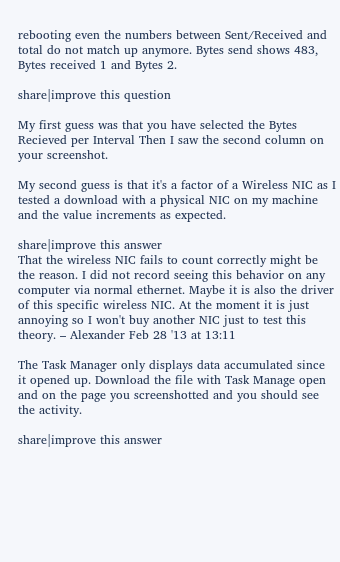rebooting even the numbers between Sent/Received and total do not match up anymore. Bytes send shows 483, Bytes received 1 and Bytes 2.

share|improve this question

My first guess was that you have selected the Bytes Recieved per Interval Then I saw the second column on your screenshot.

My second guess is that it's a factor of a Wireless NIC as I tested a download with a physical NIC on my machine and the value increments as expected.

share|improve this answer
That the wireless NIC fails to count correctly might be the reason. I did not record seeing this behavior on any computer via normal ethernet. Maybe it is also the driver of this specific wireless NIC. At the moment it is just annoying so I won't buy another NIC just to test this theory. – Alexander Feb 28 '13 at 13:11

The Task Manager only displays data accumulated since it opened up. Download the file with Task Manage open and on the page you screenshotted and you should see the activity.

share|improve this answer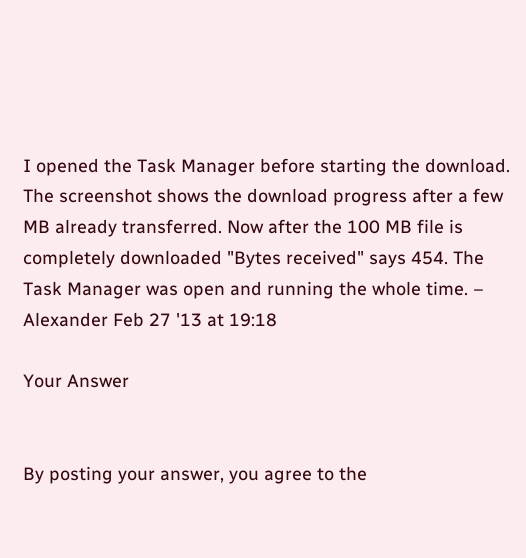I opened the Task Manager before starting the download. The screenshot shows the download progress after a few MB already transferred. Now after the 100 MB file is completely downloaded "Bytes received" says 454. The Task Manager was open and running the whole time. – Alexander Feb 27 '13 at 19:18

Your Answer


By posting your answer, you agree to the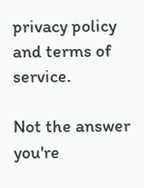privacy policy and terms of service.

Not the answer you're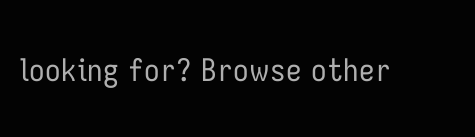looking for? Browse other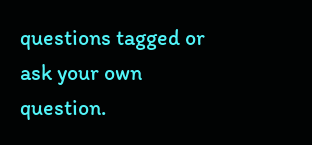questions tagged or ask your own question.